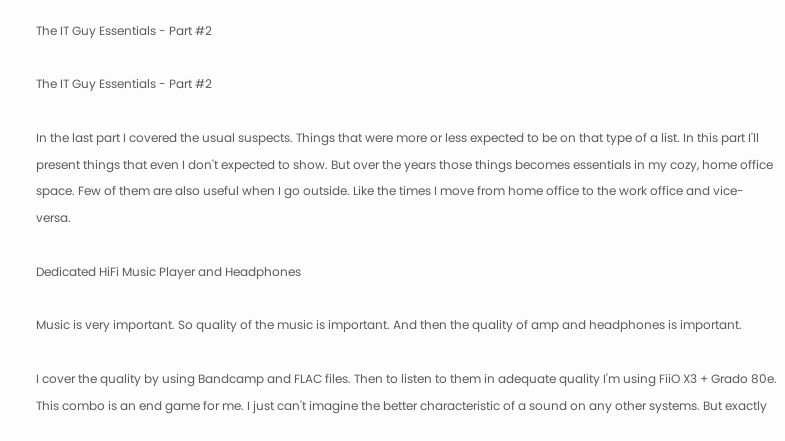The IT Guy Essentials - Part #2

The IT Guy Essentials - Part #2

In the last part I covered the usual suspects. Things that were more or less expected to be on that type of a list. In this part I'll present things that even I don't expected to show. But over the years those things becomes essentials in my cozy, home office space. Few of them are also useful when I go outside. Like the times I move from home office to the work office and vice-versa.

Dedicated HiFi Music Player and Headphones

Music is very important. So quality of the music is important. And then the quality of amp and headphones is important.

I cover the quality by using Bandcamp and FLAC files. Then to listen to them in adequate quality I'm using FiiO X3 + Grado 80e. This combo is an end game for me. I just can't imagine the better characteristic of a sound on any other systems. But exactly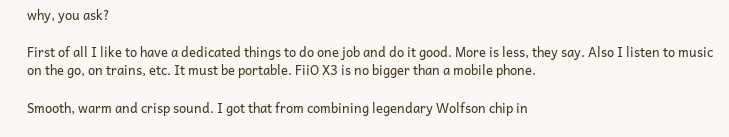why, you ask?

First of all I like to have a dedicated things to do one job and do it good. More is less, they say. Also I listen to music on the go, on trains, etc. It must be portable. FiiO X3 is no bigger than a mobile phone.

Smooth, warm and crisp sound. I got that from combining legendary Wolfson chip in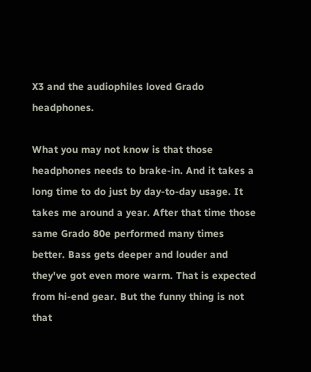X3 and the audiophiles loved Grado headphones.

What you may not know is that those headphones needs to brake-in. And it takes a long time to do just by day-to-day usage. It takes me around a year. After that time those same Grado 80e performed many times better. Bass gets deeper and louder and they've got even more warm. That is expected from hi-end gear. But the funny thing is not that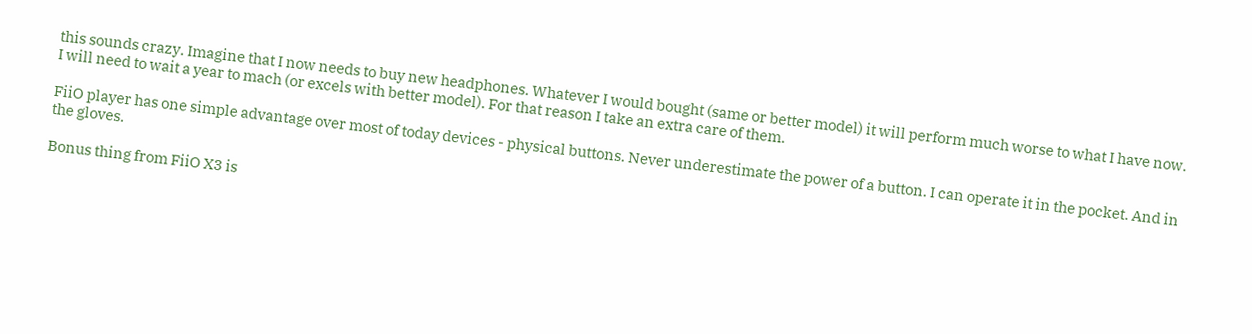this sounds crazy. Imagine that I now needs to buy new headphones. Whatever I would bought (same or better model) it will perform much worse to what I have now. I will need to wait a year to mach (or excels with better model). For that reason I take an extra care of them.

FiiO player has one simple advantage over most of today devices - physical buttons. Never underestimate the power of a button. I can operate it in the pocket. And in the gloves.

Bonus thing from FiiO X3 is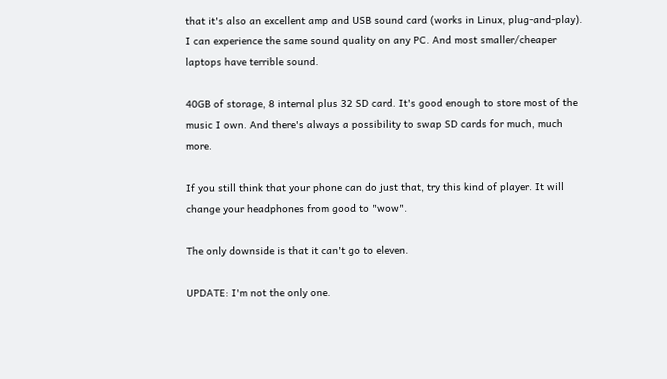that it's also an excellent amp and USB sound card (works in Linux, plug-and-play). I can experience the same sound quality on any PC. And most smaller/cheaper laptops have terrible sound.

40GB of storage, 8 internal plus 32 SD card. It's good enough to store most of the music I own. And there's always a possibility to swap SD cards for much, much more.

If you still think that your phone can do just that, try this kind of player. It will change your headphones from good to "wow".

The only downside is that it can't go to eleven.

UPDATE: I'm not the only one.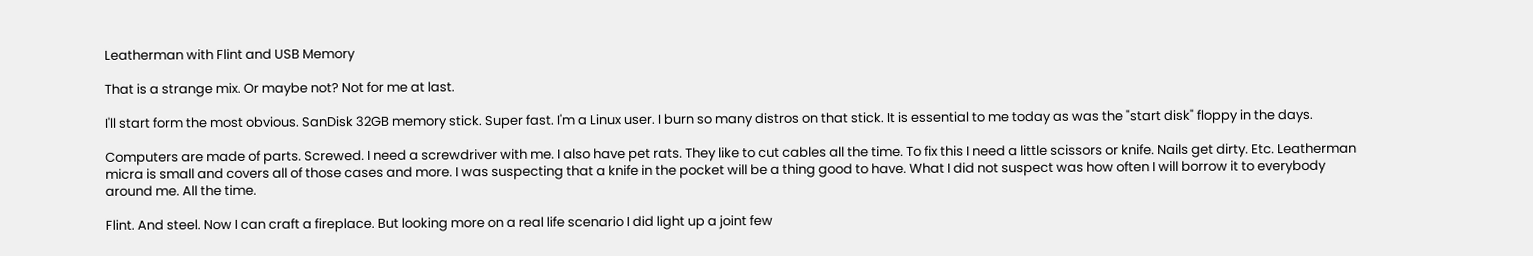Leatherman with Flint and USB Memory

That is a strange mix. Or maybe not? Not for me at last.

I'll start form the most obvious. SanDisk 32GB memory stick. Super fast. I'm a Linux user. I burn so many distros on that stick. It is essential to me today as was the "start disk" floppy in the days.

Computers are made of parts. Screwed. I need a screwdriver with me. I also have pet rats. They like to cut cables all the time. To fix this I need a little scissors or knife. Nails get dirty. Etc. Leatherman micra is small and covers all of those cases and more. I was suspecting that a knife in the pocket will be a thing good to have. What I did not suspect was how often I will borrow it to everybody around me. All the time.

Flint. And steel. Now I can craft a fireplace. But looking more on a real life scenario I did light up a joint few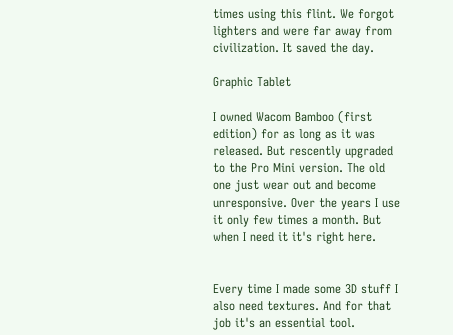times using this flint. We forgot lighters and were far away from civilization. It saved the day.

Graphic Tablet

I owned Wacom Bamboo (first edition) for as long as it was released. But rescently upgraded to the Pro Mini version. The old one just wear out and become unresponsive. Over the years I use it only few times a month. But when I need it it's right here.


Every time I made some 3D stuff I also need textures. And for that job it's an essential tool.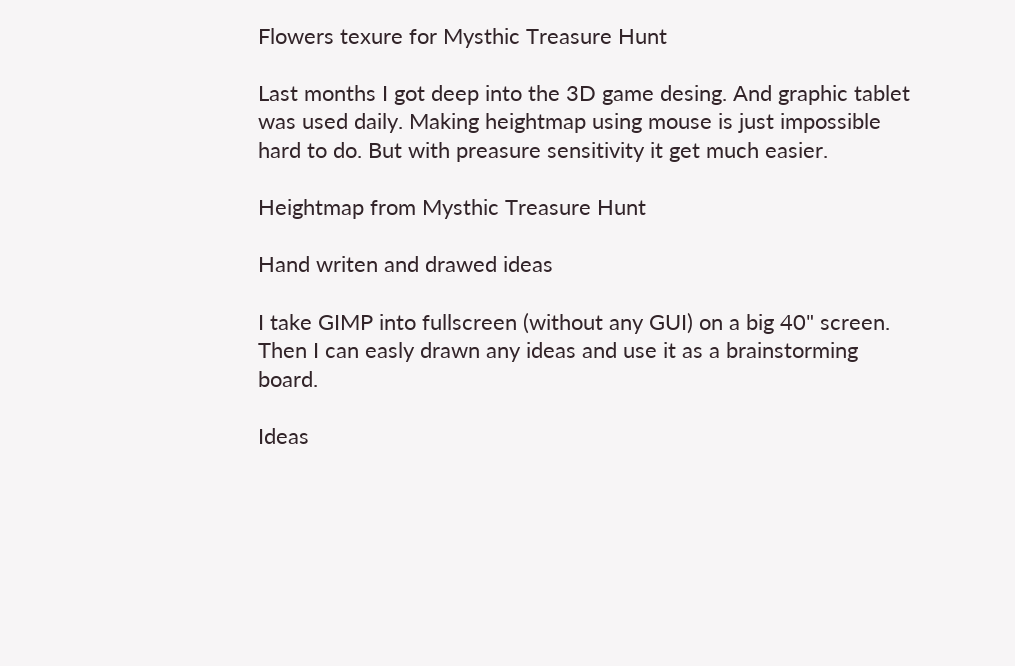Flowers texure for Mysthic Treasure Hunt

Last months I got deep into the 3D game desing. And graphic tablet was used daily. Making heightmap using mouse is just impossible hard to do. But with preasure sensitivity it get much easier.

Heightmap from Mysthic Treasure Hunt

Hand writen and drawed ideas

I take GIMP into fullscreen (without any GUI) on a big 40" screen. Then I can easly drawn any ideas and use it as a brainstorming board.

Ideas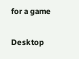for a game

Desktop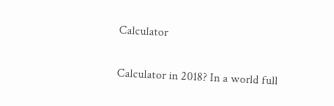Calculator

Calculator in 2018? In a world full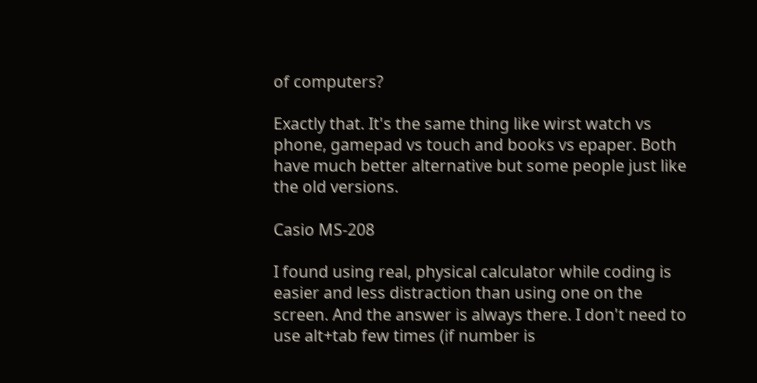of computers?

Exactly that. It's the same thing like wirst watch vs phone, gamepad vs touch and books vs epaper. Both have much better alternative but some people just like the old versions.

Casio MS-208

I found using real, physical calculator while coding is easier and less distraction than using one on the screen. And the answer is always there. I don't need to use alt+tab few times (if number is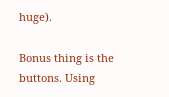huge).

Bonus thing is the buttons. Using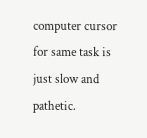computer cursor for same task is just slow and pathetic.